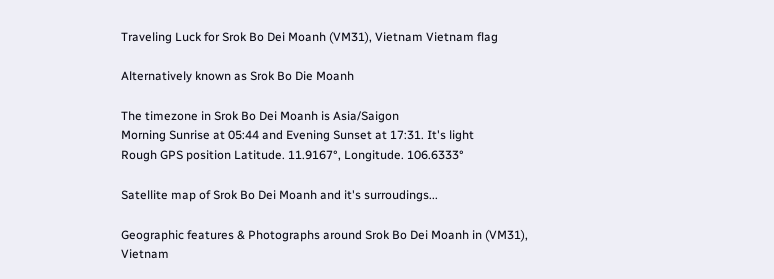Traveling Luck for Srok Bo Dei Moanh (VM31), Vietnam Vietnam flag

Alternatively known as Srok Bo Die Moanh

The timezone in Srok Bo Dei Moanh is Asia/Saigon
Morning Sunrise at 05:44 and Evening Sunset at 17:31. It's light
Rough GPS position Latitude. 11.9167°, Longitude. 106.6333°

Satellite map of Srok Bo Dei Moanh and it's surroudings...

Geographic features & Photographs around Srok Bo Dei Moanh in (VM31), Vietnam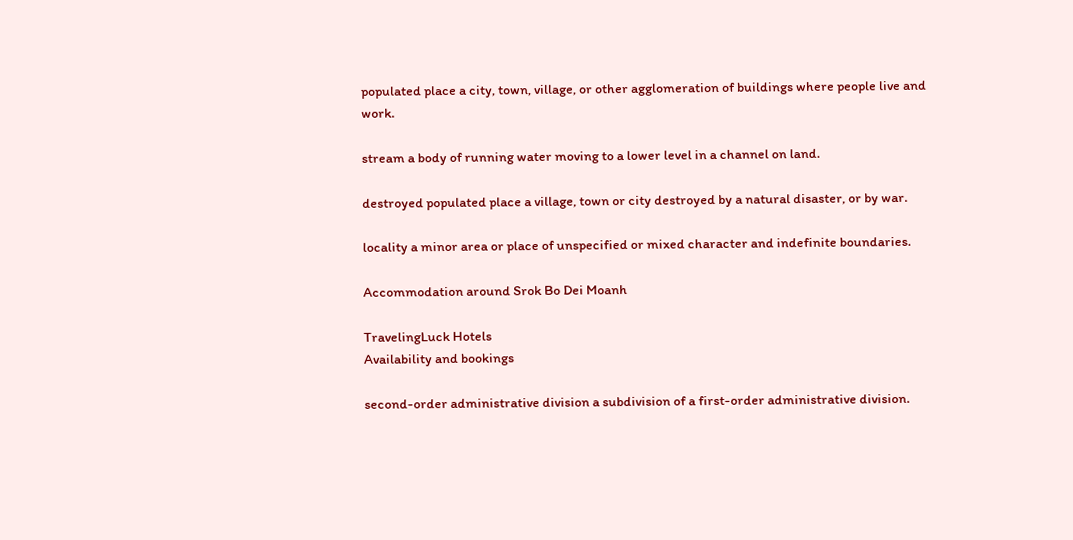populated place a city, town, village, or other agglomeration of buildings where people live and work.

stream a body of running water moving to a lower level in a channel on land.

destroyed populated place a village, town or city destroyed by a natural disaster, or by war.

locality a minor area or place of unspecified or mixed character and indefinite boundaries.

Accommodation around Srok Bo Dei Moanh

TravelingLuck Hotels
Availability and bookings

second-order administrative division a subdivision of a first-order administrative division.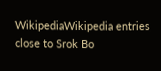WikipediaWikipedia entries close to Srok Bo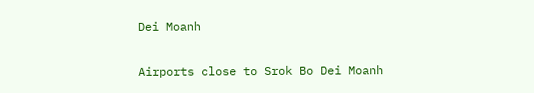Dei Moanh

Airports close to Srok Bo Dei Moanh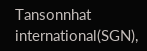Tansonnhat international(SGN),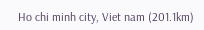Ho chi minh city, Viet nam (201.1km)